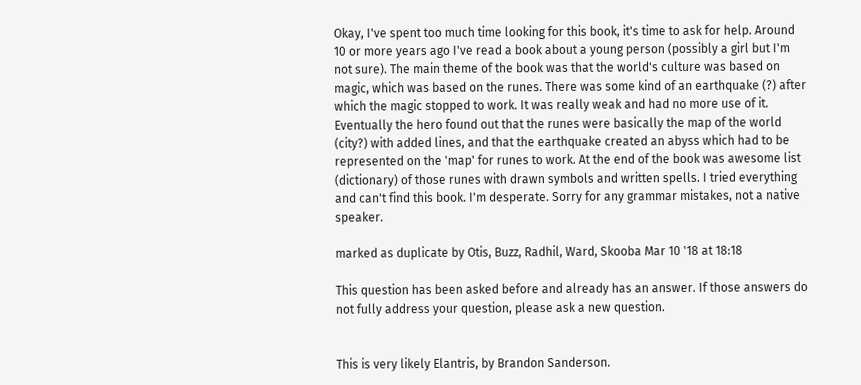Okay, I've spent too much time looking for this book, it's time to ask for help. Around 10 or more years ago I've read a book about a young person (possibly a girl but I'm not sure). The main theme of the book was that the world's culture was based on magic, which was based on the runes. There was some kind of an earthquake (?) after which the magic stopped to work. It was really weak and had no more use of it. Eventually the hero found out that the runes were basically the map of the world (city?) with added lines, and that the earthquake created an abyss which had to be represented on the 'map' for runes to work. At the end of the book was awesome list (dictionary) of those runes with drawn symbols and written spells. I tried everything and can't find this book. I'm desperate. Sorry for any grammar mistakes, not a native speaker.

marked as duplicate by Otis, Buzz, Radhil, Ward, Skooba Mar 10 '18 at 18:18

This question has been asked before and already has an answer. If those answers do not fully address your question, please ask a new question.


This is very likely Elantris, by Brandon Sanderson.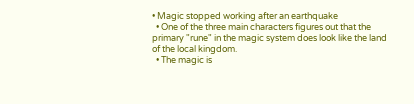• Magic stopped working after an earthquake
  • One of the three main characters figures out that the primary "rune" in the magic system does look like the land of the local kingdom.
  • The magic is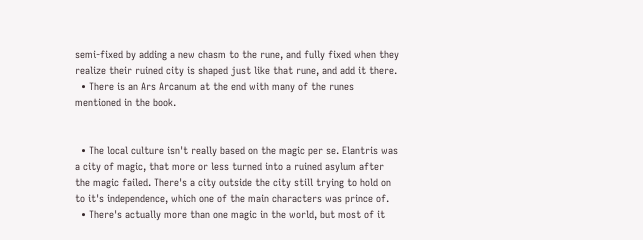semi-fixed by adding a new chasm to the rune, and fully fixed when they realize their ruined city is shaped just like that rune, and add it there.
  • There is an Ars Arcanum at the end with many of the runes mentioned in the book.


  • The local culture isn't really based on the magic per se. Elantris was a city of magic, that more or less turned into a ruined asylum after the magic failed. There's a city outside the city still trying to hold on to it's independence, which one of the main characters was prince of.
  • There's actually more than one magic in the world, but most of it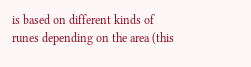is based on different kinds of runes depending on the area (this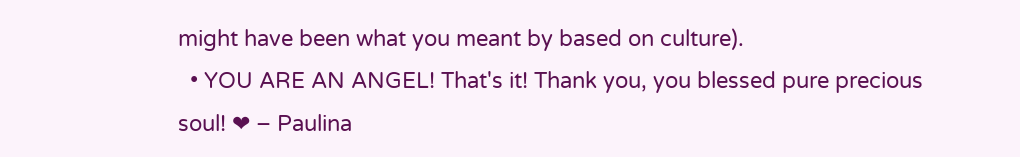might have been what you meant by based on culture).
  • YOU ARE AN ANGEL! That's it! Thank you, you blessed pure precious soul! ❤ – Paulina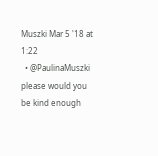Muszki Mar 5 '18 at 1:22
  • @PaulinaMuszki please would you be kind enough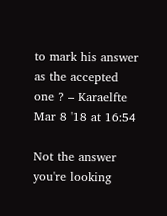to mark his answer as the accepted one ? – Karaelfte Mar 8 '18 at 16:54

Not the answer you're looking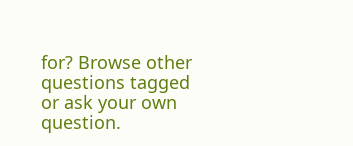for? Browse other questions tagged or ask your own question.